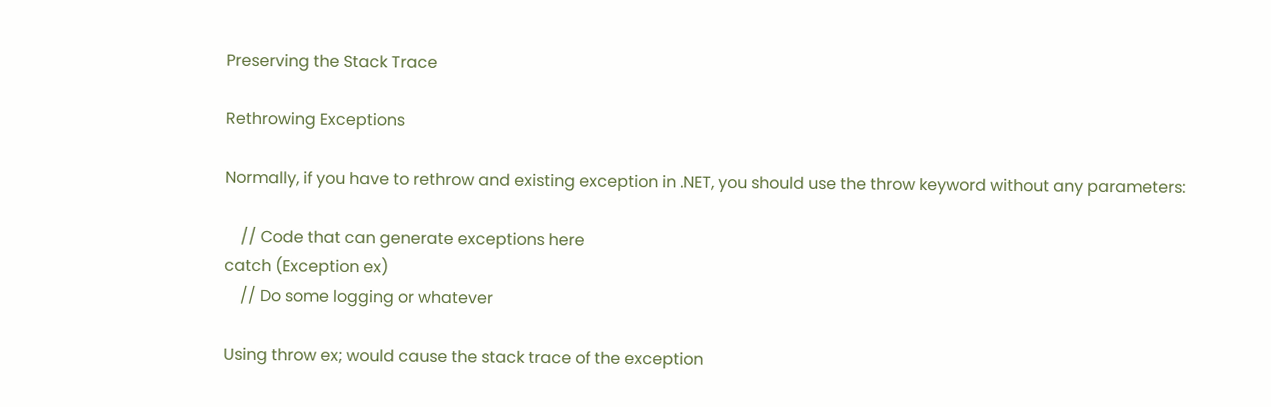Preserving the Stack Trace

Rethrowing Exceptions

Normally, if you have to rethrow and existing exception in .NET, you should use the throw keyword without any parameters:

    // Code that can generate exceptions here
catch (Exception ex)
    // Do some logging or whatever

Using throw ex; would cause the stack trace of the exception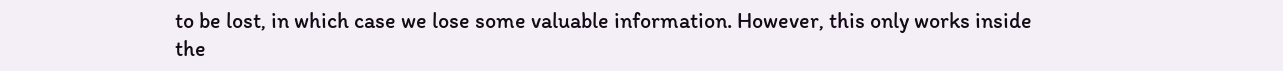to be lost, in which case we lose some valuable information. However, this only works inside the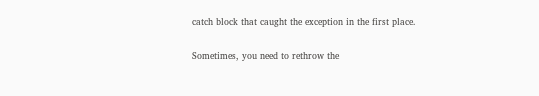catch block that caught the exception in the first place.

Sometimes, you need to rethrow the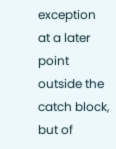exception at a later point outside the catch block, but of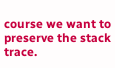course we want to preserve the stack trace.